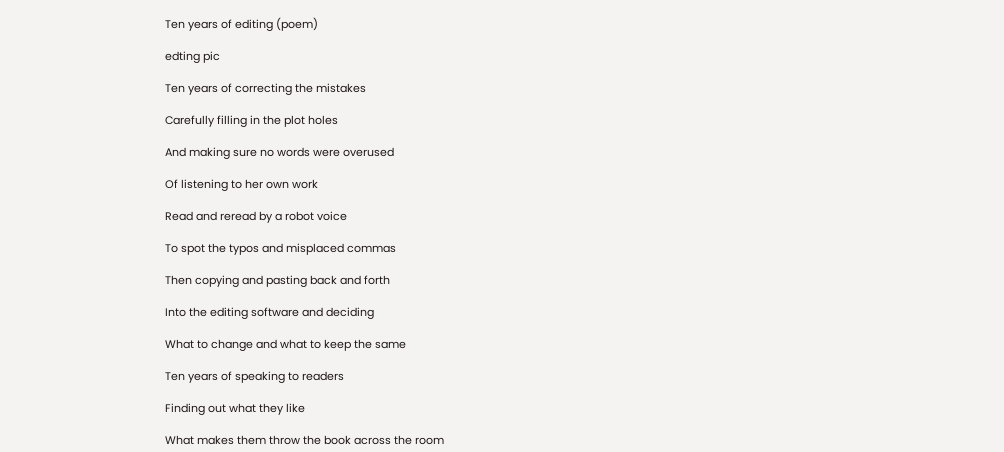Ten years of editing (poem)

edting pic

Ten years of correcting the mistakes

Carefully filling in the plot holes

And making sure no words were overused

Of listening to her own work

Read and reread by a robot voice

To spot the typos and misplaced commas

Then copying and pasting back and forth

Into the editing software and deciding

What to change and what to keep the same

Ten years of speaking to readers

Finding out what they like

What makes them throw the book across the room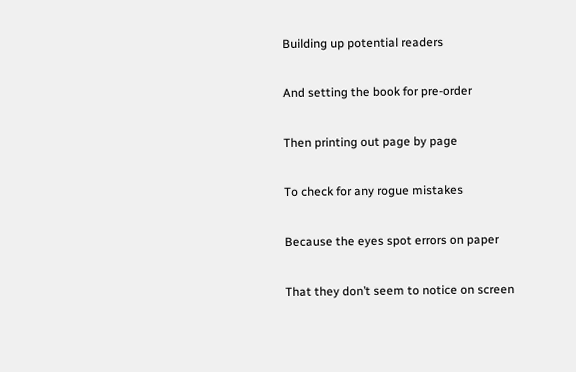Building up potential readers

And setting the book for pre-order

Then printing out page by page

To check for any rogue mistakes

Because the eyes spot errors on paper

That they don’t seem to notice on screen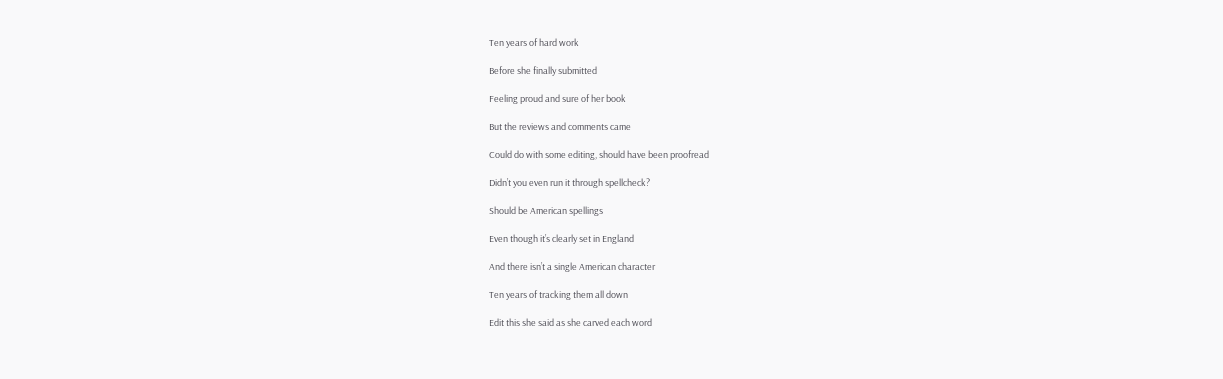Ten years of hard work

Before she finally submitted

Feeling proud and sure of her book

But the reviews and comments came

Could do with some editing, should have been proofread

Didn’t you even run it through spellcheck?

Should be American spellings

Even though it’s clearly set in England

And there isn’t a single American character

Ten years of tracking them all down

Edit this she said as she carved each word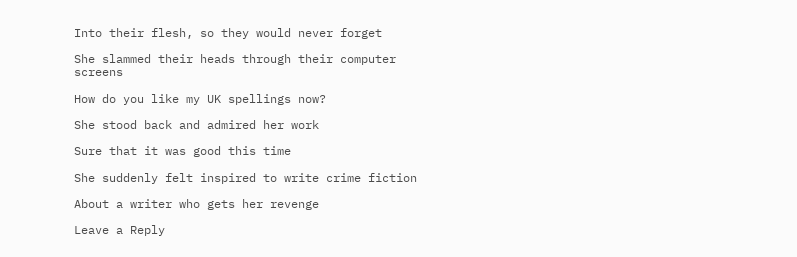Into their flesh, so they would never forget

She slammed their heads through their computer screens

How do you like my UK spellings now?

She stood back and admired her work

Sure that it was good this time

She suddenly felt inspired to write crime fiction

About a writer who gets her revenge

Leave a Reply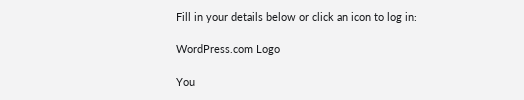Fill in your details below or click an icon to log in:

WordPress.com Logo

You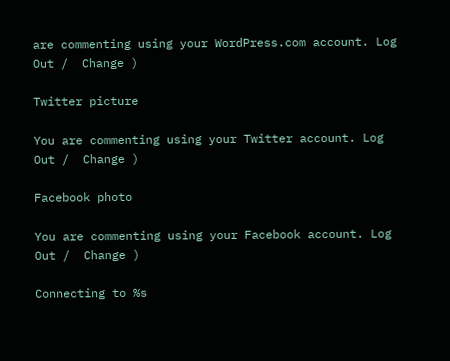are commenting using your WordPress.com account. Log Out /  Change )

Twitter picture

You are commenting using your Twitter account. Log Out /  Change )

Facebook photo

You are commenting using your Facebook account. Log Out /  Change )

Connecting to %s